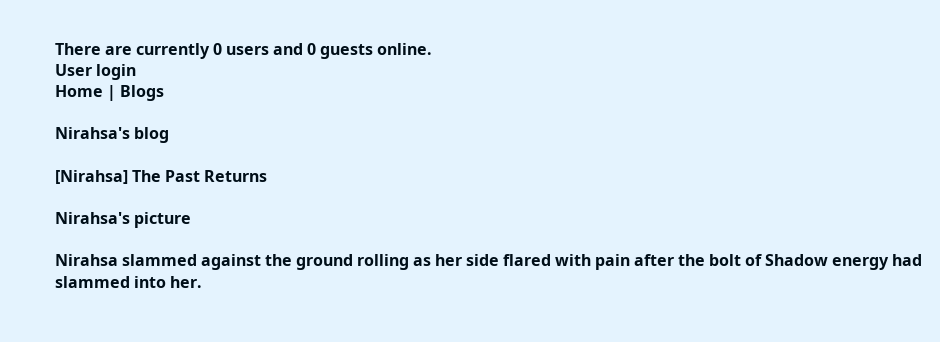There are currently 0 users and 0 guests online.
User login
Home | Blogs

Nirahsa's blog

[Nirahsa] The Past Returns

Nirahsa's picture

Nirahsa slammed against the ground rolling as her side flared with pain after the bolt of Shadow energy had slammed into her.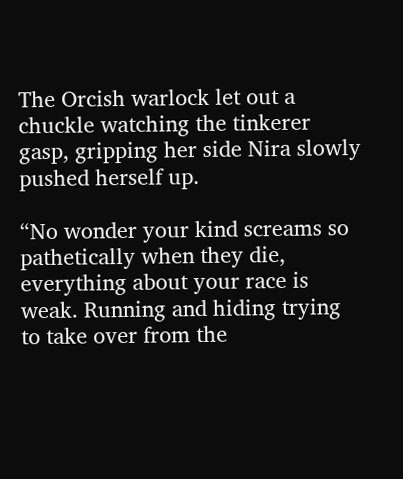The Orcish warlock let out a chuckle watching the tinkerer gasp, gripping her side Nira slowly pushed herself up.

“No wonder your kind screams so pathetically when they die, everything about your race is weak. Running and hiding trying to take over from the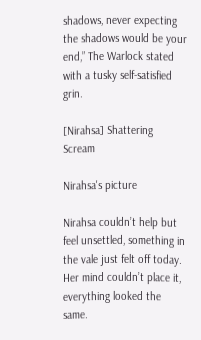shadows, never expecting the shadows would be your end,” The Warlock stated with a tusky self-satisfied grin.

[Nirahsa] Shattering Scream

Nirahsa's picture

Nirahsa couldn’t help but feel unsettled, something in the vale just felt off today. Her mind couldn’t place it, everything looked the same.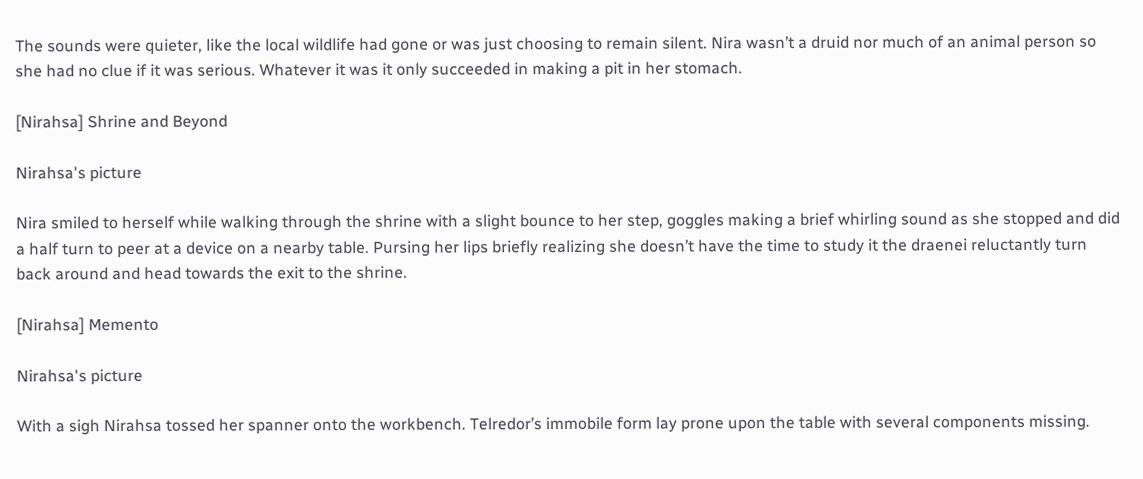The sounds were quieter, like the local wildlife had gone or was just choosing to remain silent. Nira wasn’t a druid nor much of an animal person so she had no clue if it was serious. Whatever it was it only succeeded in making a pit in her stomach.

[Nirahsa] Shrine and Beyond

Nirahsa's picture

Nira smiled to herself while walking through the shrine with a slight bounce to her step, goggles making a brief whirling sound as she stopped and did a half turn to peer at a device on a nearby table. Pursing her lips briefly realizing she doesn’t have the time to study it the draenei reluctantly turn back around and head towards the exit to the shrine.

[Nirahsa] Memento

Nirahsa's picture

With a sigh Nirahsa tossed her spanner onto the workbench. Telredor’s immobile form lay prone upon the table with several components missing.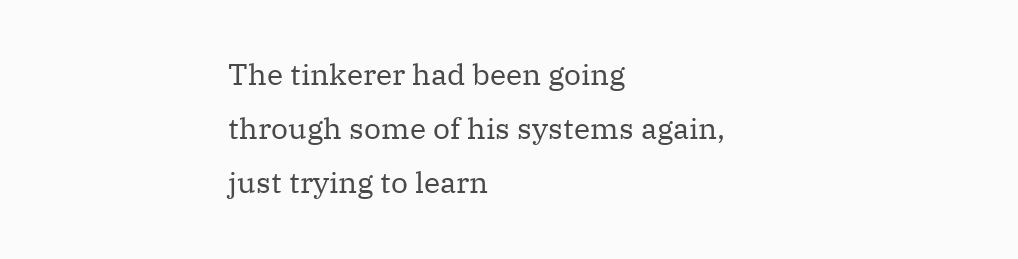The tinkerer had been going through some of his systems again, just trying to learn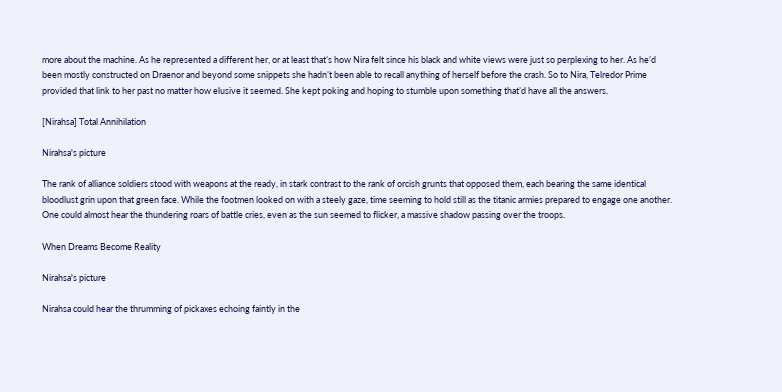more about the machine. As he represented a different her, or at least that’s how Nira felt since his black and white views were just so perplexing to her. As he’d been mostly constructed on Draenor and beyond some snippets she hadn’t been able to recall anything of herself before the crash. So to Nira, Telredor Prime provided that link to her past no matter how elusive it seemed. She kept poking and hoping to stumble upon something that’d have all the answers.

[Nirahsa] Total Annihilation

Nirahsa's picture

The rank of alliance soldiers stood with weapons at the ready, in stark contrast to the rank of orcish grunts that opposed them, each bearing the same identical bloodlust grin upon that green face. While the footmen looked on with a steely gaze, time seeming to hold still as the titanic armies prepared to engage one another. One could almost hear the thundering roars of battle cries, even as the sun seemed to flicker, a massive shadow passing over the troops.

When Dreams Become Reality

Nirahsa's picture

Nirahsa could hear the thrumming of pickaxes echoing faintly in the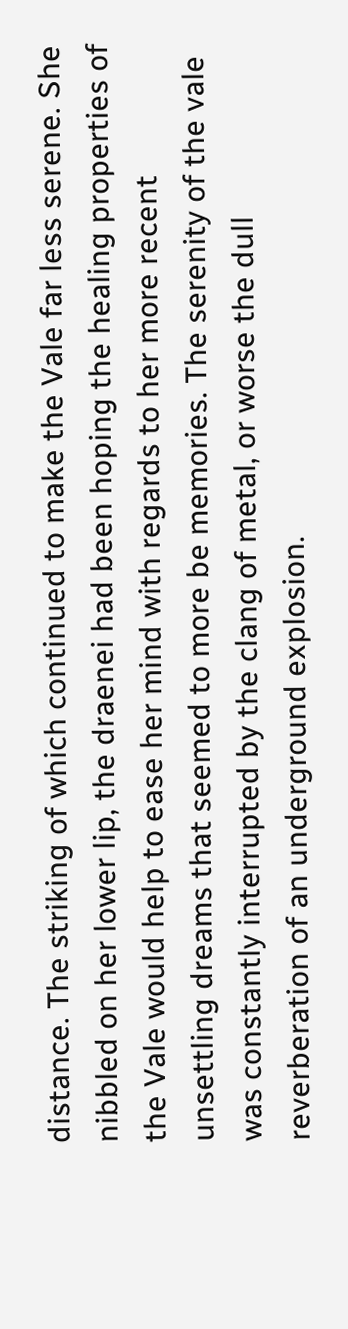distance. The striking of which continued to make the Vale far less serene. She nibbled on her lower lip, the draenei had been hoping the healing properties of the Vale would help to ease her mind with regards to her more recent unsettling dreams that seemed to more be memories. The serenity of the vale was constantly interrupted by the clang of metal, or worse the dull reverberation of an underground explosion.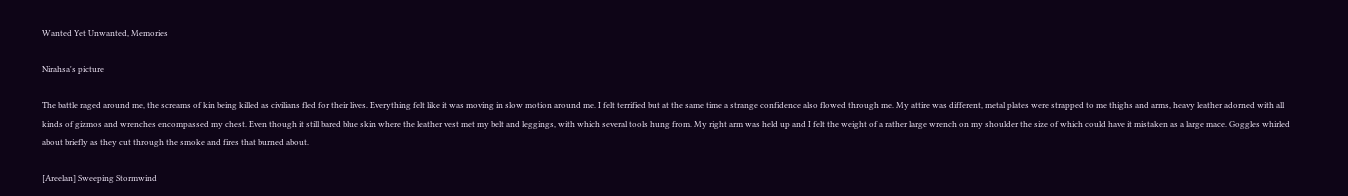Wanted Yet Unwanted, Memories

Nirahsa's picture

The battle raged around me, the screams of kin being killed as civilians fled for their lives. Everything felt like it was moving in slow motion around me. I felt terrified but at the same time a strange confidence also flowed through me. My attire was different, metal plates were strapped to me thighs and arms, heavy leather adorned with all kinds of gizmos and wrenches encompassed my chest. Even though it still bared blue skin where the leather vest met my belt and leggings, with which several tools hung from. My right arm was held up and I felt the weight of a rather large wrench on my shoulder the size of which could have it mistaken as a large mace. Goggles whirled about briefly as they cut through the smoke and fires that burned about.

[Areelan] Sweeping Stormwind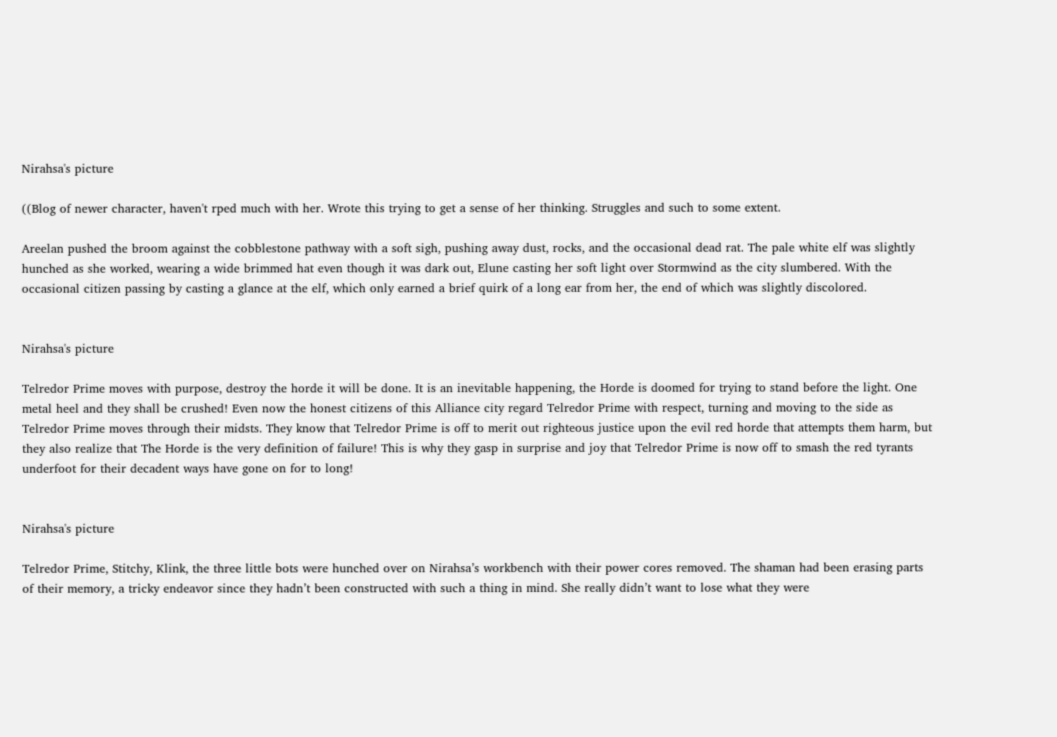Nirahsa's picture

((Blog of newer character, haven't rped much with her. Wrote this trying to get a sense of her thinking. Struggles and such to some extent.

Areelan pushed the broom against the cobblestone pathway with a soft sigh, pushing away dust, rocks, and the occasional dead rat. The pale white elf was slightly hunched as she worked, wearing a wide brimmed hat even though it was dark out, Elune casting her soft light over Stormwind as the city slumbered. With the occasional citizen passing by casting a glance at the elf, which only earned a brief quirk of a long ear from her, the end of which was slightly discolored.


Nirahsa's picture

Telredor Prime moves with purpose, destroy the horde it will be done. It is an inevitable happening, the Horde is doomed for trying to stand before the light. One metal heel and they shall be crushed! Even now the honest citizens of this Alliance city regard Telredor Prime with respect, turning and moving to the side as Telredor Prime moves through their midsts. They know that Telredor Prime is off to merit out righteous justice upon the evil red horde that attempts them harm, but they also realize that The Horde is the very definition of failure! This is why they gasp in surprise and joy that Telredor Prime is now off to smash the red tyrants underfoot for their decadent ways have gone on for to long!


Nirahsa's picture

Telredor Prime, Stitchy, Klink, the three little bots were hunched over on Nirahsa’s workbench with their power cores removed. The shaman had been erasing parts of their memory, a tricky endeavor since they hadn’t been constructed with such a thing in mind. She really didn’t want to lose what they were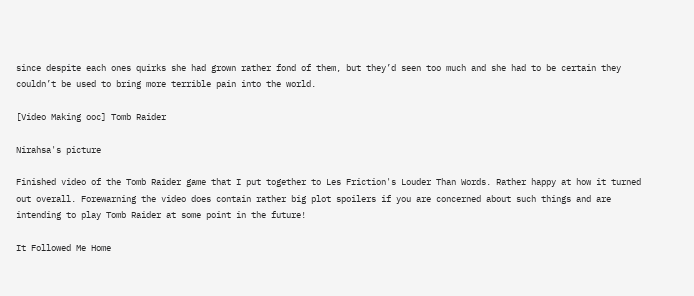since despite each ones quirks she had grown rather fond of them, but they’d seen too much and she had to be certain they couldn’t be used to bring more terrible pain into the world.

[Video Making ooc] Tomb Raider

Nirahsa's picture

Finished video of the Tomb Raider game that I put together to Les Friction's Louder Than Words. Rather happy at how it turned out overall. Forewarning the video does contain rather big plot spoilers if you are concerned about such things and are intending to play Tomb Raider at some point in the future!

It Followed Me Home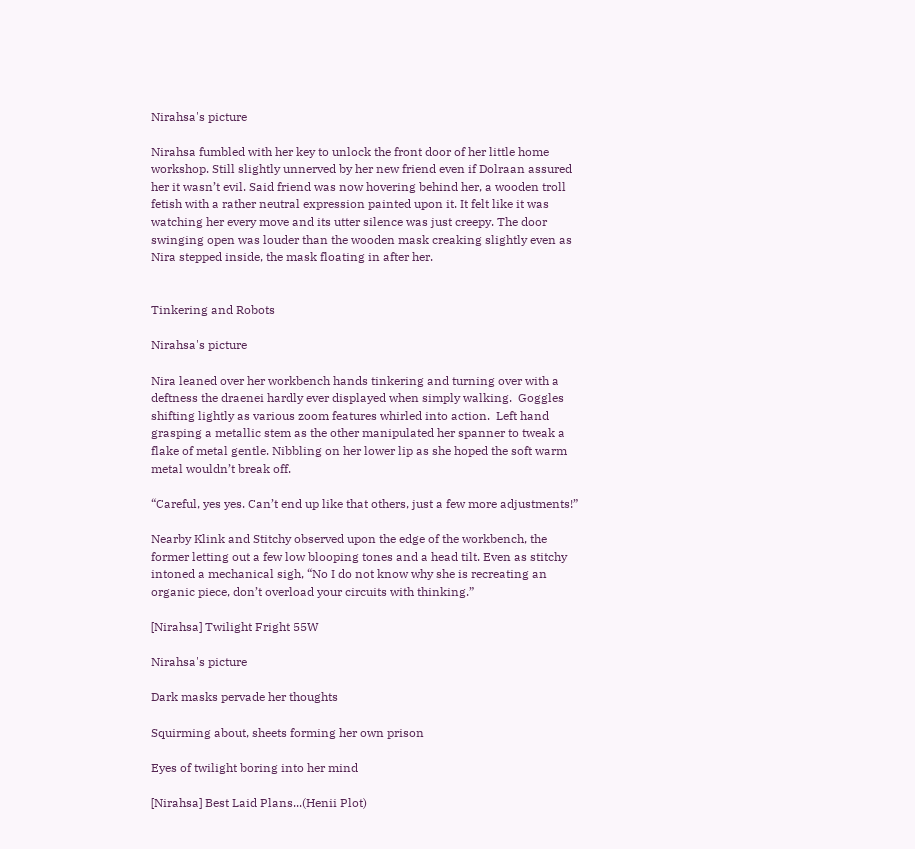Nirahsa's picture

Nirahsa fumbled with her key to unlock the front door of her little home workshop. Still slightly unnerved by her new friend even if Dolraan assured her it wasn’t evil. Said friend was now hovering behind her, a wooden troll fetish with a rather neutral expression painted upon it. It felt like it was watching her every move and its utter silence was just creepy. The door swinging open was louder than the wooden mask creaking slightly even as Nira stepped inside, the mask floating in after her.


Tinkering and Robots

Nirahsa's picture

Nira leaned over her workbench hands tinkering and turning over with a deftness the draenei hardly ever displayed when simply walking.  Goggles shifting lightly as various zoom features whirled into action.  Left hand grasping a metallic stem as the other manipulated her spanner to tweak a flake of metal gentle. Nibbling on her lower lip as she hoped the soft warm metal wouldn’t break off.

“Careful, yes yes. Can’t end up like that others, just a few more adjustments!”

Nearby Klink and Stitchy observed upon the edge of the workbench, the former letting out a few low blooping tones and a head tilt. Even as stitchy intoned a mechanical sigh, “No I do not know why she is recreating an organic piece, don’t overload your circuits with thinking.”

[Nirahsa] Twilight Fright 55W

Nirahsa's picture

Dark masks pervade her thoughts

Squirming about, sheets forming her own prison

Eyes of twilight boring into her mind

[Nirahsa] Best Laid Plans...(Henii Plot)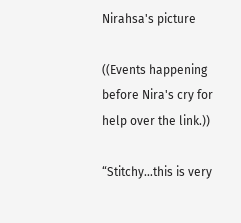Nirahsa's picture

((Events happening before Nira's cry for help over the link.))

“Stitchy…this is very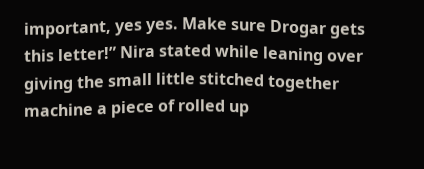important, yes yes. Make sure Drogar gets this letter!” Nira stated while leaning over giving the small little stitched together machine a piece of rolled up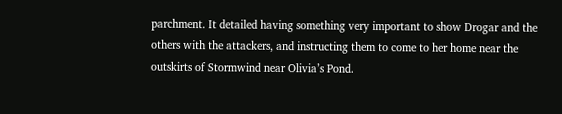parchment. It detailed having something very important to show Drogar and the others with the attackers, and instructing them to come to her home near the outskirts of Stormwind near Olivia’s Pond.